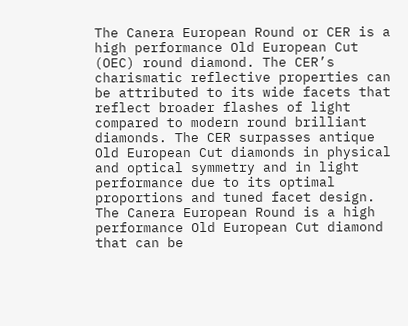The Canera European Round or CER is a high performance Old European Cut (OEC) round diamond. The CER’s charismatic reflective properties can be attributed to its wide facets that reflect broader flashes of light compared to modern round brilliant diamonds. The CER surpasses antique Old European Cut diamonds in physical and optical symmetry and in light performance due to its optimal proportions and tuned facet design. The Canera European Round is a high performance Old European Cut diamond that can be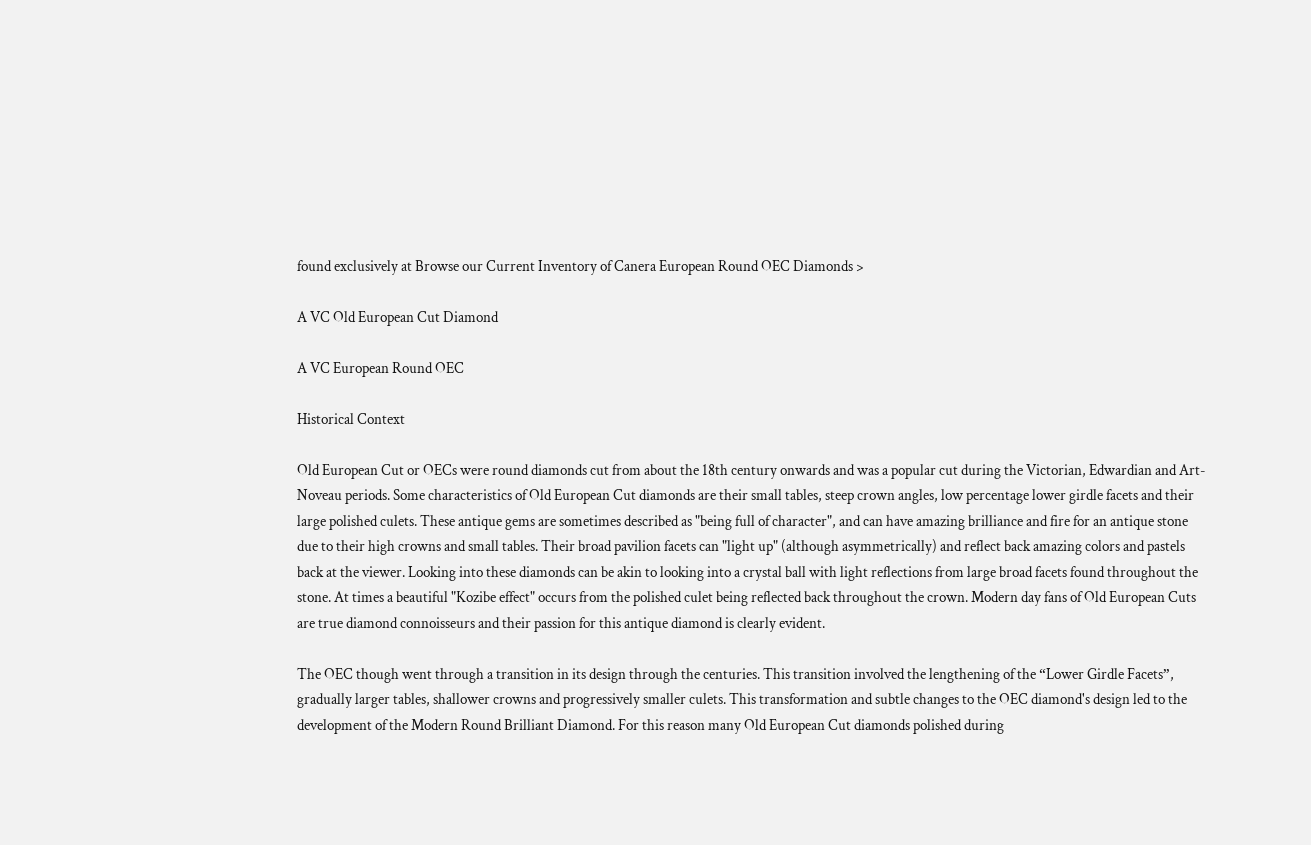found exclusively at Browse our Current Inventory of Canera European Round OEC Diamonds >

A VC Old European Cut Diamond

A VC European Round OEC

Historical Context

Old European Cut or OECs were round diamonds cut from about the 18th century onwards and was a popular cut during the Victorian, Edwardian and Art-Noveau periods. Some characteristics of Old European Cut diamonds are their small tables, steep crown angles, low percentage lower girdle facets and their large polished culets. These antique gems are sometimes described as "being full of character", and can have amazing brilliance and fire for an antique stone due to their high crowns and small tables. Their broad pavilion facets can "light up" (although asymmetrically) and reflect back amazing colors and pastels back at the viewer. Looking into these diamonds can be akin to looking into a crystal ball with light reflections from large broad facets found throughout the stone. At times a beautiful "Kozibe effect" occurs from the polished culet being reflected back throughout the crown. Modern day fans of Old European Cuts are true diamond connoisseurs and their passion for this antique diamond is clearly evident.

The OEC though went through a transition in its design through the centuries. This transition involved the lengthening of the “Lower Girdle Facets”, gradually larger tables, shallower crowns and progressively smaller culets. This transformation and subtle changes to the OEC diamond's design led to the development of the Modern Round Brilliant Diamond. For this reason many Old European Cut diamonds polished during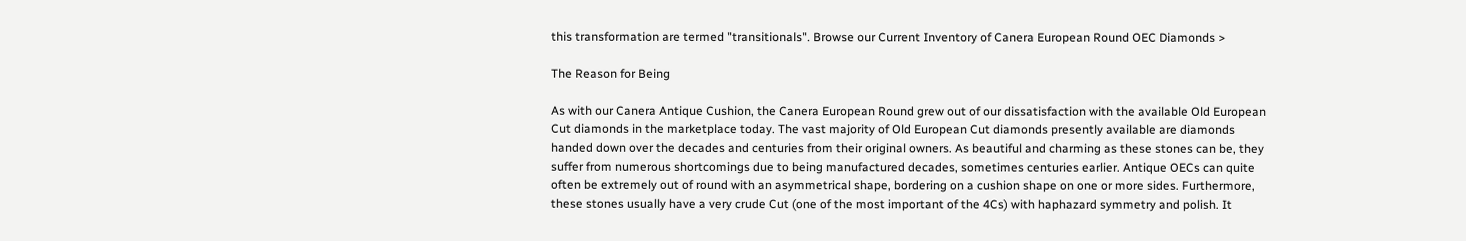this transformation are termed "transitionals". Browse our Current Inventory of Canera European Round OEC Diamonds >

The Reason for Being

As with our Canera Antique Cushion, the Canera European Round grew out of our dissatisfaction with the available Old European Cut diamonds in the marketplace today. The vast majority of Old European Cut diamonds presently available are diamonds handed down over the decades and centuries from their original owners. As beautiful and charming as these stones can be, they suffer from numerous shortcomings due to being manufactured decades, sometimes centuries earlier. Antique OECs can quite often be extremely out of round with an asymmetrical shape, bordering on a cushion shape on one or more sides. Furthermore, these stones usually have a very crude Cut (one of the most important of the 4Cs) with haphazard symmetry and polish. It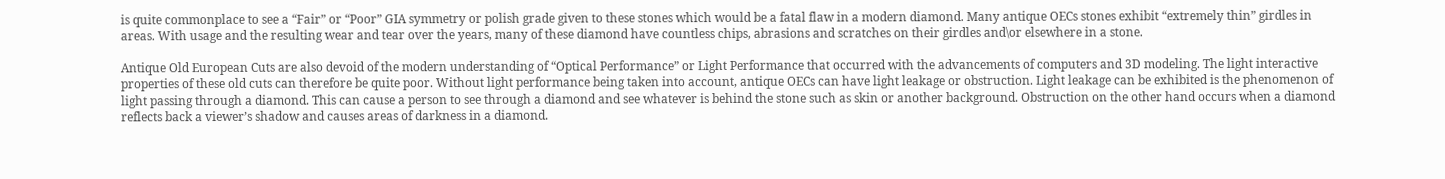is quite commonplace to see a “Fair” or “Poor” GIA symmetry or polish grade given to these stones which would be a fatal flaw in a modern diamond. Many antique OECs stones exhibit “extremely thin” girdles in areas. With usage and the resulting wear and tear over the years, many of these diamond have countless chips, abrasions and scratches on their girdles and\or elsewhere in a stone.

Antique Old European Cuts are also devoid of the modern understanding of “Optical Performance” or Light Performance that occurred with the advancements of computers and 3D modeling. The light interactive properties of these old cuts can therefore be quite poor. Without light performance being taken into account, antique OECs can have light leakage or obstruction. Light leakage can be exhibited is the phenomenon of light passing through a diamond. This can cause a person to see through a diamond and see whatever is behind the stone such as skin or another background. Obstruction on the other hand occurs when a diamond reflects back a viewer’s shadow and causes areas of darkness in a diamond.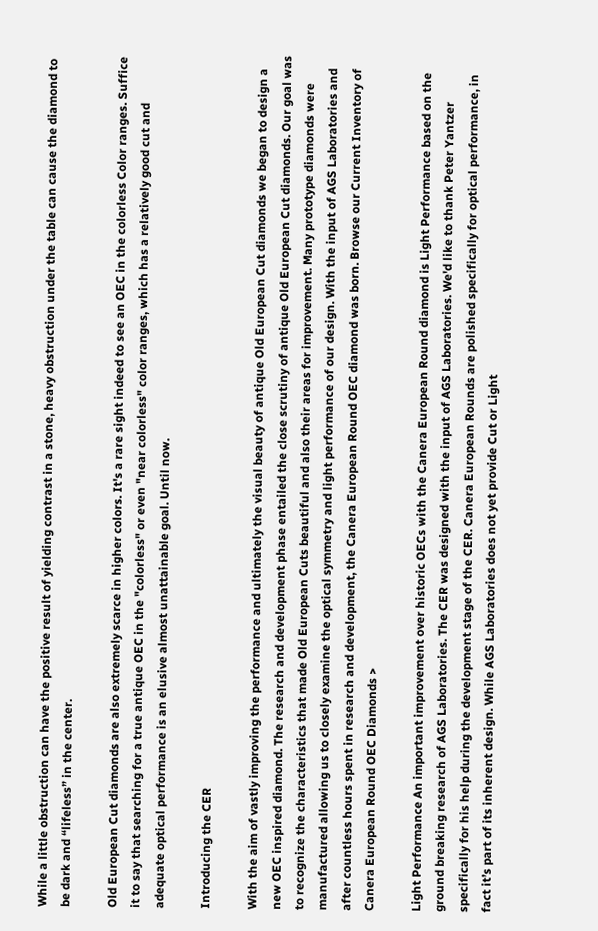While a little obstruction can have the positive result of yielding contrast in a stone, heavy obstruction under the table can cause the diamond to be dark and “lifeless” in the center.

Old European Cut diamonds are also extremely scarce in higher colors. It's a rare sight indeed to see an OEC in the colorless Color ranges. Suffice it to say that searching for a true antique OEC in the "colorless" or even "near colorless" color ranges, which has a relatively good cut and adequate optical performance is an elusive almost unattainable goal. Until now.

Introducing the CER

With the aim of vastly improving the performance and ultimately the visual beauty of antique Old European Cut diamonds we began to design a new OEC inspired diamond. The research and development phase entailed the close scrutiny of antique Old European Cut diamonds. Our goal was to recognize the characteristics that made Old European Cuts beautiful and also their areas for improvement. Many prototype diamonds were manufactured allowing us to closely examine the optical symmetry and light performance of our design. With the input of AGS Laboratories and after countless hours spent in research and development, the Canera European Round OEC diamond was born. Browse our Current Inventory of Canera European Round OEC Diamonds >

Light Performance An important improvement over historic OECs with the Canera European Round diamond is Light Performance based on the ground breaking research of AGS Laboratories. The CER was designed with the input of AGS Laboratories. We'd like to thank Peter Yantzer specifically for his help during the development stage of the CER. Canera European Rounds are polished specifically for optical performance, in fact it’s part of its inherent design. While AGS Laboratories does not yet provide Cut or Light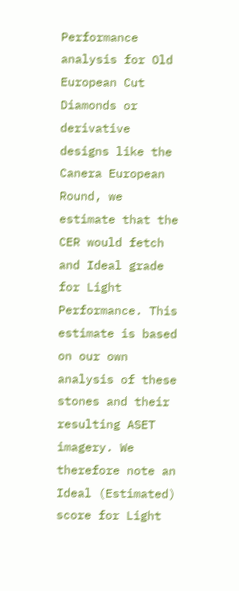Performance analysis for Old European Cut Diamonds or derivative designs like the Canera European Round, we estimate that the CER would fetch and Ideal grade for Light Performance. This estimate is based on our own analysis of these stones and their resulting ASET imagery. We therefore note an Ideal (Estimated) score for Light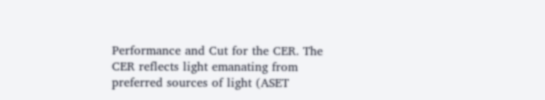Performance and Cut for the CER. The CER reflects light emanating from preferred sources of light (ASET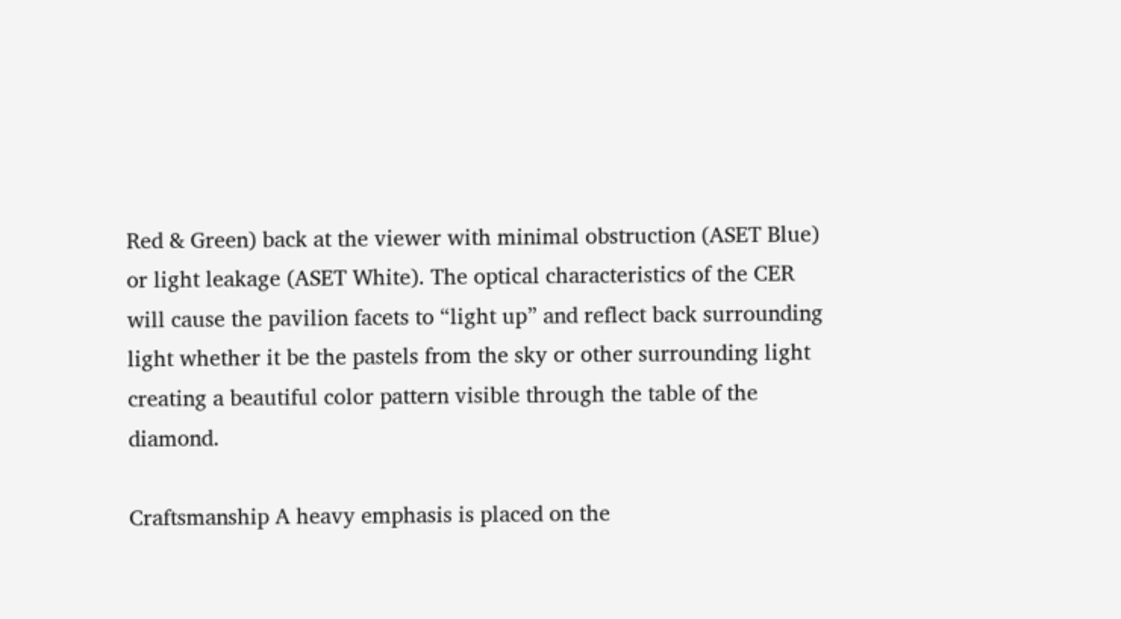Red & Green) back at the viewer with minimal obstruction (ASET Blue) or light leakage (ASET White). The optical characteristics of the CER will cause the pavilion facets to “light up” and reflect back surrounding light whether it be the pastels from the sky or other surrounding light creating a beautiful color pattern visible through the table of the diamond.

Craftsmanship A heavy emphasis is placed on the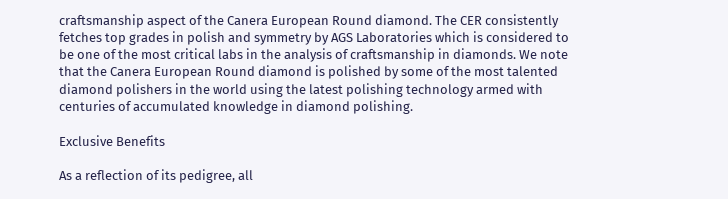craftsmanship aspect of the Canera European Round diamond. The CER consistently fetches top grades in polish and symmetry by AGS Laboratories which is considered to be one of the most critical labs in the analysis of craftsmanship in diamonds. We note that the Canera European Round diamond is polished by some of the most talented diamond polishers in the world using the latest polishing technology armed with centuries of accumulated knowledge in diamond polishing.

Exclusive Benefits

As a reflection of its pedigree, all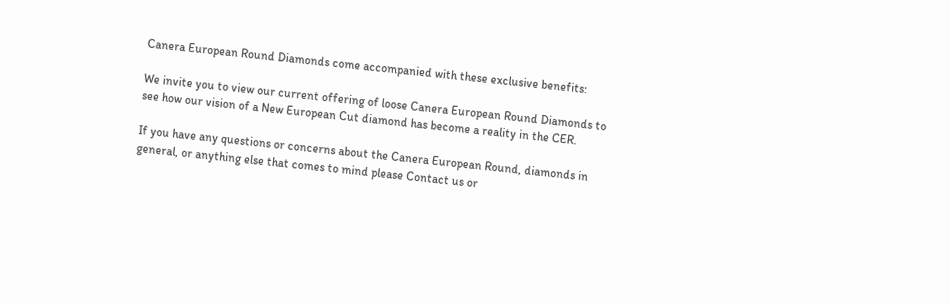Canera European Round Diamonds come accompanied with these exclusive benefits:

We invite you to view our current offering of loose Canera European Round Diamonds to see how our vision of a New European Cut diamond has become a reality in the CER.

If you have any questions or concerns about the Canera European Round, diamonds in general, or anything else that comes to mind please Contact us or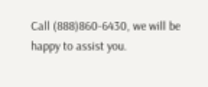Call (888)860-6430, we will be happy to assist you.